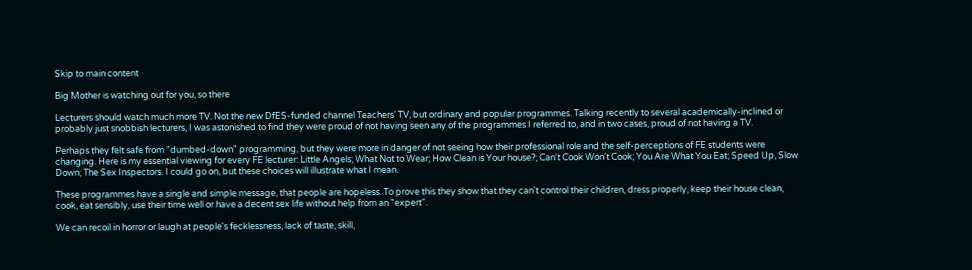Skip to main content

Big Mother is watching out for you, so there

Lecturers should watch much more TV. Not the new DfES-funded channel Teachers' TV, but ordinary and popular programmes. Talking recently to several academically-inclined or probably just snobbish lecturers, I was astonished to find they were proud of not having seen any of the programmes I referred to, and in two cases, proud of not having a TV.

Perhaps they felt safe from "dumbed-down" programming, but they were more in danger of not seeing how their professional role and the self-perceptions of FE students were changing. Here is my essential viewing for every FE lecturer: Little Angels; What Not to Wear; How Clean is Your house?; Can't Cook Won't Cook; You Are What You Eat; Speed Up, Slow Down; The Sex Inspectors. I could go on, but these choices will illustrate what I mean.

These programmes have a single and simple message, that people are hopeless. To prove this they show that they can't control their children, dress properly, keep their house clean, cook, eat sensibly, use their time well or have a decent sex life without help from an "expert".

We can recoil in horror or laugh at people's fecklessness, lack of taste, skill,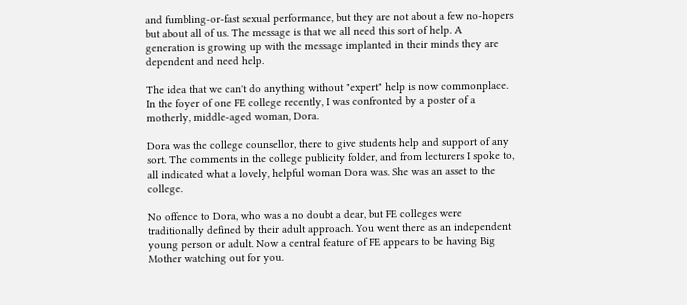and fumbling-or-fast sexual performance, but they are not about a few no-hopers but about all of us. The message is that we all need this sort of help. A generation is growing up with the message implanted in their minds they are dependent and need help.

The idea that we can't do anything without "expert" help is now commonplace. In the foyer of one FE college recently, I was confronted by a poster of a motherly, middle-aged woman, Dora.

Dora was the college counsellor, there to give students help and support of any sort. The comments in the college publicity folder, and from lecturers I spoke to, all indicated what a lovely, helpful woman Dora was. She was an asset to the college.

No offence to Dora, who was a no doubt a dear, but FE colleges were traditionally defined by their adult approach. You went there as an independent young person or adult. Now a central feature of FE appears to be having Big Mother watching out for you.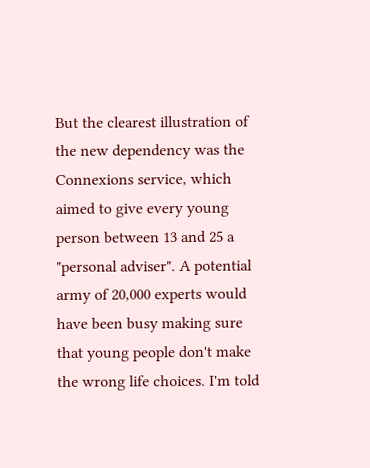But the clearest illustration of the new dependency was the Connexions service, which aimed to give every young person between 13 and 25 a "personal adviser". A potential army of 20,000 experts would have been busy making sure that young people don't make the wrong life choices. I'm told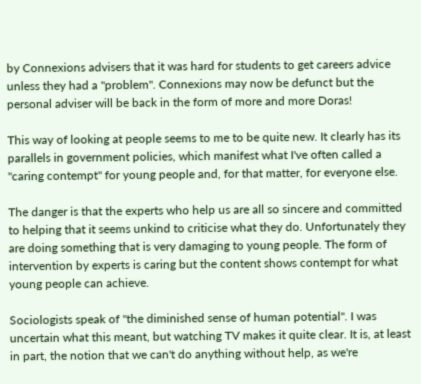by Connexions advisers that it was hard for students to get careers advice unless they had a "problem". Connexions may now be defunct but the personal adviser will be back in the form of more and more Doras!

This way of looking at people seems to me to be quite new. It clearly has its parallels in government policies, which manifest what I've often called a "caring contempt" for young people and, for that matter, for everyone else.

The danger is that the experts who help us are all so sincere and committed to helping that it seems unkind to criticise what they do. Unfortunately they are doing something that is very damaging to young people. The form of intervention by experts is caring but the content shows contempt for what young people can achieve.

Sociologists speak of "the diminished sense of human potential". I was uncertain what this meant, but watching TV makes it quite clear. It is, at least in part, the notion that we can't do anything without help, as we're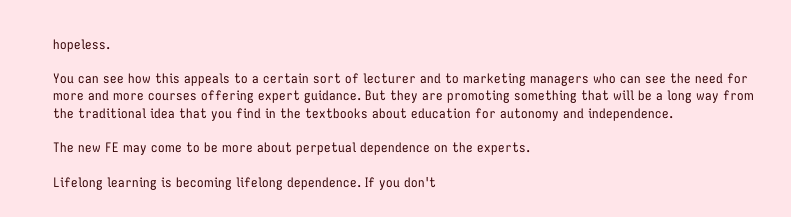hopeless.

You can see how this appeals to a certain sort of lecturer and to marketing managers who can see the need for more and more courses offering expert guidance. But they are promoting something that will be a long way from the traditional idea that you find in the textbooks about education for autonomy and independence.

The new FE may come to be more about perpetual dependence on the experts.

Lifelong learning is becoming lifelong dependence. If you don't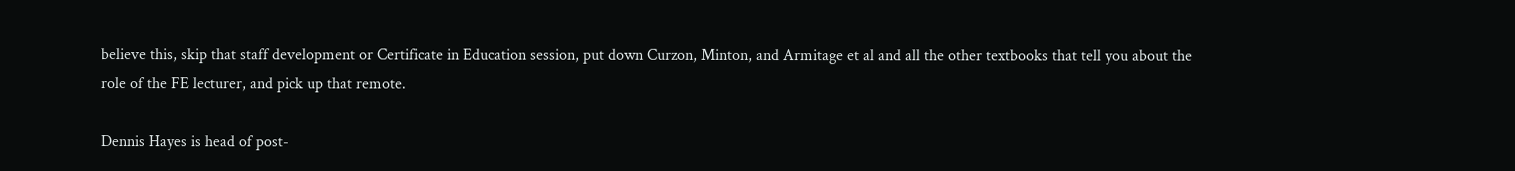believe this, skip that staff development or Certificate in Education session, put down Curzon, Minton, and Armitage et al and all the other textbooks that tell you about the role of the FE lecturer, and pick up that remote.

Dennis Hayes is head of post-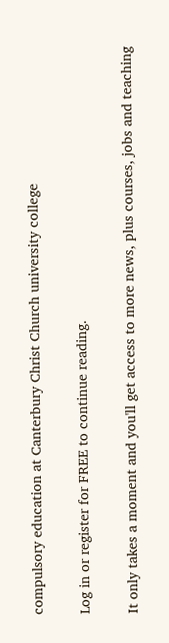compulsory education at Canterbury Christ Church university college

Log in or register for FREE to continue reading.

It only takes a moment and you'll get access to more news, plus courses, jobs and teaching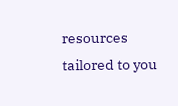resources tailored to you